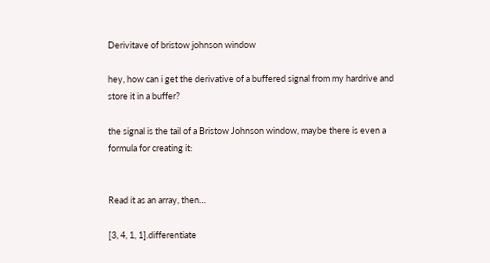Derivitave of bristow johnson window

hey, how can i get the derivative of a buffered signal from my hardrive and store it in a buffer?

the signal is the tail of a Bristow Johnson window, maybe there is even a formula for creating it:


Read it as an array, then…

[3, 4, 1, 1].differentiate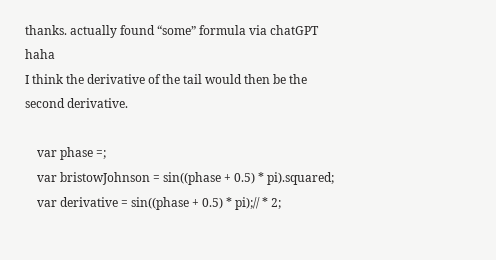thanks. actually found “some” formula via chatGPT haha
I think the derivative of the tail would then be the second derivative.

    var phase =;
    var bristowJohnson = sin((phase + 0.5) * pi).squared;
    var derivative = sin((phase + 0.5) * pi);// * 2;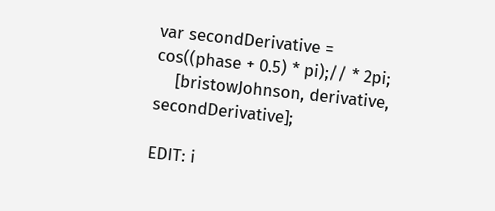var secondDerivative = cos((phase + 0.5) * pi);// * 2pi;
    [bristowJohnson, derivative, secondDerivative];

EDIT: i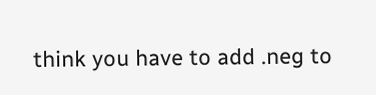think you have to add .neg to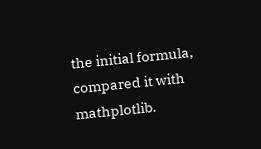the initial formula, compared it with mathplotlib.